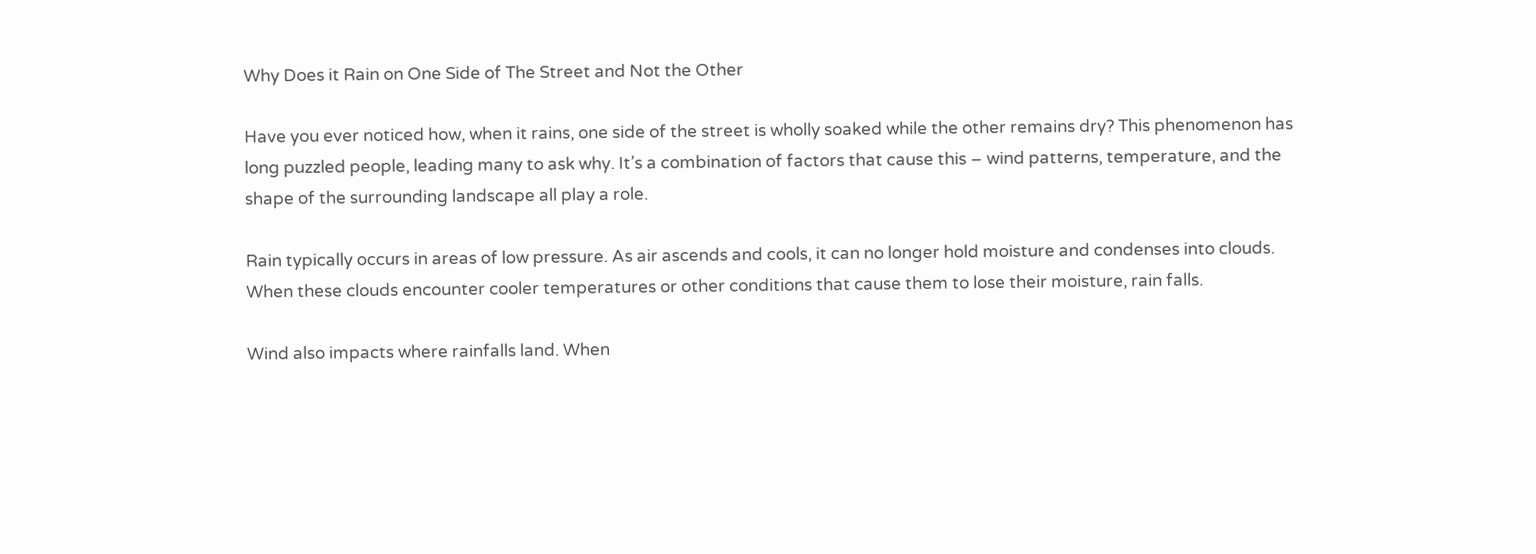Why Does it Rain on One Side of The Street and Not the Other

Have you ever noticed how, when it rains, one side of the street is wholly soaked while the other remains dry? This phenomenon has long puzzled people, leading many to ask why. It’s a combination of factors that cause this – wind patterns, temperature, and the shape of the surrounding landscape all play a role.

Rain typically occurs in areas of low pressure. As air ascends and cools, it can no longer hold moisture and condenses into clouds. When these clouds encounter cooler temperatures or other conditions that cause them to lose their moisture, rain falls.

Wind also impacts where rainfalls land. When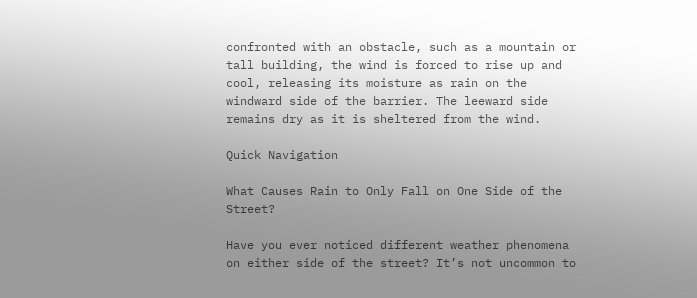confronted with an obstacle, such as a mountain or tall building, the wind is forced to rise up and cool, releasing its moisture as rain on the windward side of the barrier. The leeward side remains dry as it is sheltered from the wind.

Quick Navigation

What Causes Rain to Only Fall on One Side of the Street?

Have you ever noticed different weather phenomena on either side of the street? It’s not uncommon to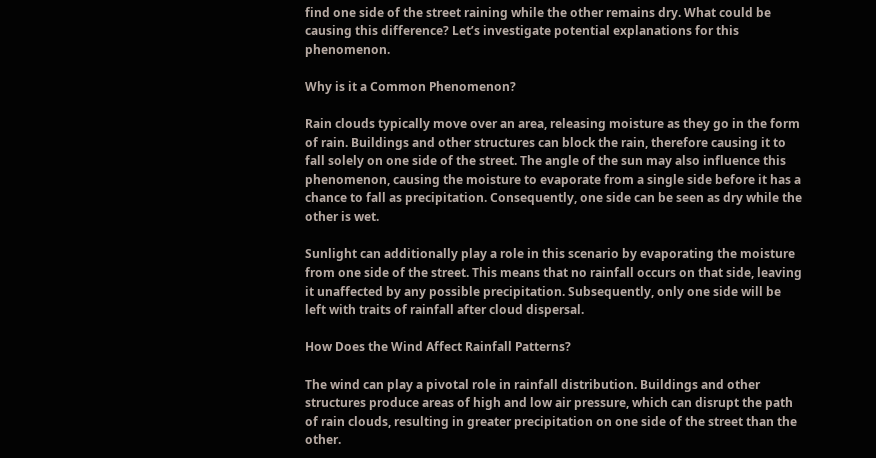find one side of the street raining while the other remains dry. What could be causing this difference? Let’s investigate potential explanations for this phenomenon.

Why is it a Common Phenomenon?

Rain clouds typically move over an area, releasing moisture as they go in the form of rain. Buildings and other structures can block the rain, therefore causing it to fall solely on one side of the street. The angle of the sun may also influence this phenomenon, causing the moisture to evaporate from a single side before it has a chance to fall as precipitation. Consequently, one side can be seen as dry while the other is wet.

Sunlight can additionally play a role in this scenario by evaporating the moisture from one side of the street. This means that no rainfall occurs on that side, leaving it unaffected by any possible precipitation. Subsequently, only one side will be left with traits of rainfall after cloud dispersal.

How Does the Wind Affect Rainfall Patterns?

The wind can play a pivotal role in rainfall distribution. Buildings and other structures produce areas of high and low air pressure, which can disrupt the path of rain clouds, resulting in greater precipitation on one side of the street than the other.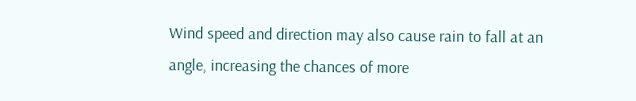Wind speed and direction may also cause rain to fall at an angle, increasing the chances of more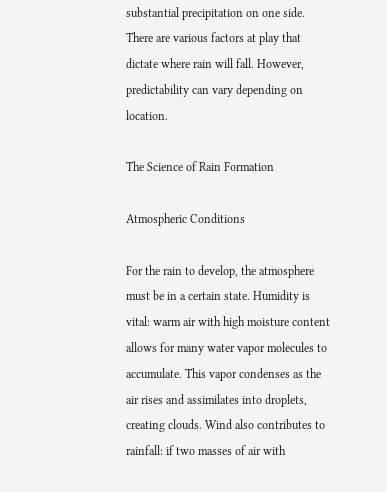substantial precipitation on one side. There are various factors at play that dictate where rain will fall. However, predictability can vary depending on location.

The Science of Rain Formation

Atmospheric Conditions

For the rain to develop, the atmosphere must be in a certain state. Humidity is vital: warm air with high moisture content allows for many water vapor molecules to accumulate. This vapor condenses as the air rises and assimilates into droplets, creating clouds. Wind also contributes to rainfall: if two masses of air with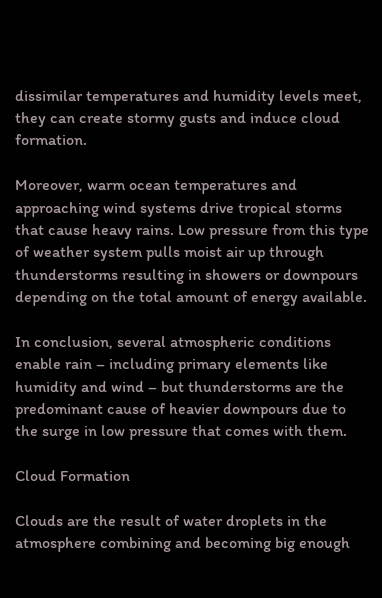dissimilar temperatures and humidity levels meet, they can create stormy gusts and induce cloud formation.

Moreover, warm ocean temperatures and approaching wind systems drive tropical storms that cause heavy rains. Low pressure from this type of weather system pulls moist air up through thunderstorms resulting in showers or downpours depending on the total amount of energy available.

In conclusion, several atmospheric conditions enable rain – including primary elements like humidity and wind – but thunderstorms are the predominant cause of heavier downpours due to the surge in low pressure that comes with them.

Cloud Formation

Clouds are the result of water droplets in the atmosphere combining and becoming big enough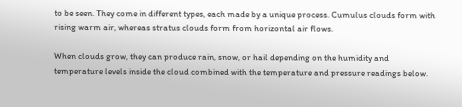to be seen. They come in different types, each made by a unique process. Cumulus clouds form with rising warm air, whereas stratus clouds form from horizontal air flows.

When clouds grow, they can produce rain, snow, or hail depending on the humidity and temperature levels inside the cloud combined with the temperature and pressure readings below.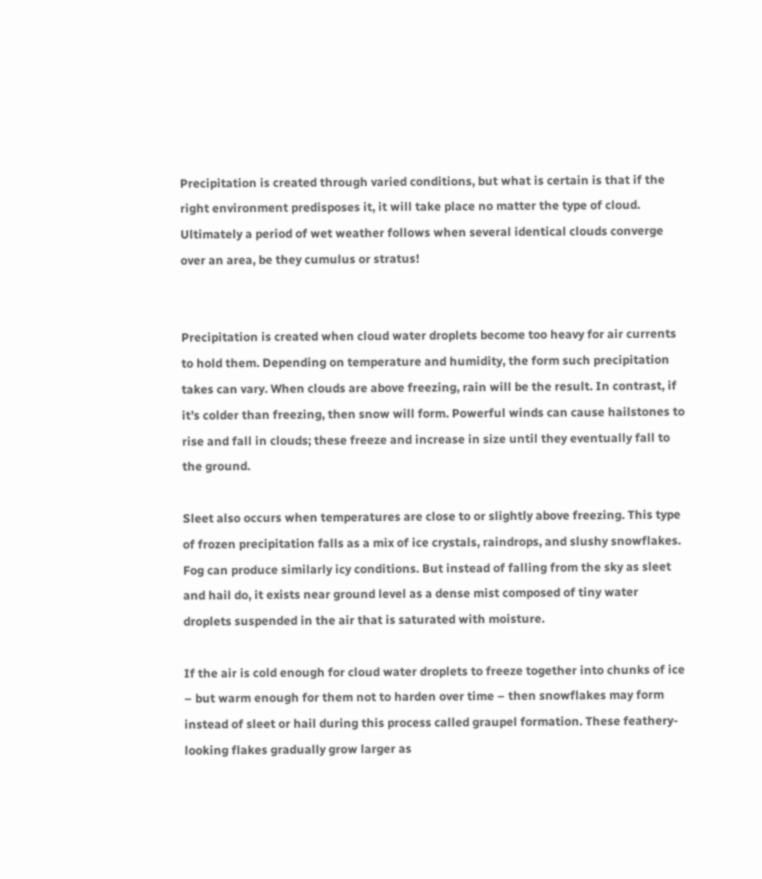Precipitation is created through varied conditions, but what is certain is that if the right environment predisposes it, it will take place no matter the type of cloud. Ultimately a period of wet weather follows when several identical clouds converge over an area, be they cumulus or stratus!


Precipitation is created when cloud water droplets become too heavy for air currents to hold them. Depending on temperature and humidity, the form such precipitation takes can vary. When clouds are above freezing, rain will be the result. In contrast, if it’s colder than freezing, then snow will form. Powerful winds can cause hailstones to rise and fall in clouds; these freeze and increase in size until they eventually fall to the ground.

Sleet also occurs when temperatures are close to or slightly above freezing. This type of frozen precipitation falls as a mix of ice crystals, raindrops, and slushy snowflakes. Fog can produce similarly icy conditions. But instead of falling from the sky as sleet and hail do, it exists near ground level as a dense mist composed of tiny water droplets suspended in the air that is saturated with moisture.

If the air is cold enough for cloud water droplets to freeze together into chunks of ice – but warm enough for them not to harden over time – then snowflakes may form instead of sleet or hail during this process called graupel formation. These feathery-looking flakes gradually grow larger as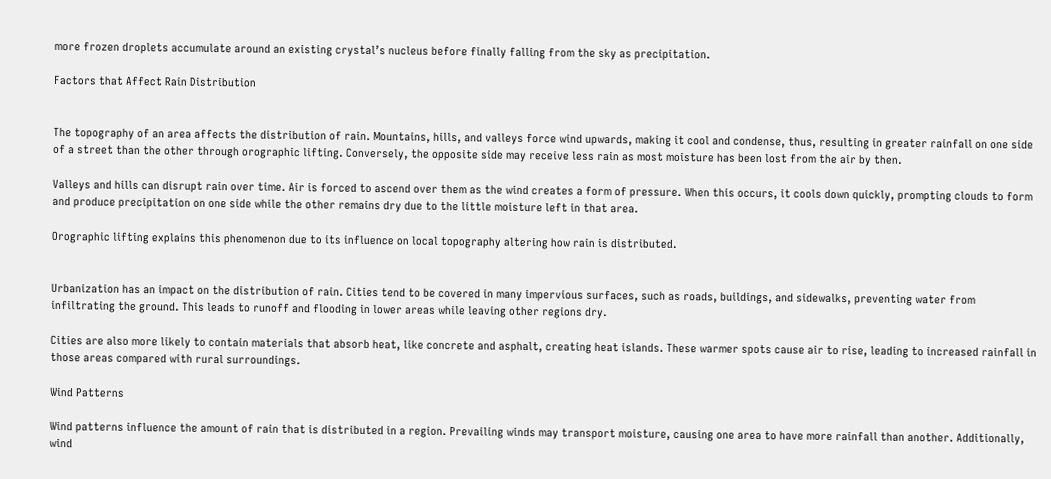more frozen droplets accumulate around an existing crystal’s nucleus before finally falling from the sky as precipitation.

Factors that Affect Rain Distribution


The topography of an area affects the distribution of rain. Mountains, hills, and valleys force wind upwards, making it cool and condense, thus, resulting in greater rainfall on one side of a street than the other through orographic lifting. Conversely, the opposite side may receive less rain as most moisture has been lost from the air by then.

Valleys and hills can disrupt rain over time. Air is forced to ascend over them as the wind creates a form of pressure. When this occurs, it cools down quickly, prompting clouds to form and produce precipitation on one side while the other remains dry due to the little moisture left in that area.

Orographic lifting explains this phenomenon due to its influence on local topography altering how rain is distributed.


Urbanization has an impact on the distribution of rain. Cities tend to be covered in many impervious surfaces, such as roads, buildings, and sidewalks, preventing water from infiltrating the ground. This leads to runoff and flooding in lower areas while leaving other regions dry.

Cities are also more likely to contain materials that absorb heat, like concrete and asphalt, creating heat islands. These warmer spots cause air to rise, leading to increased rainfall in those areas compared with rural surroundings.

Wind Patterns

Wind patterns influence the amount of rain that is distributed in a region. Prevailing winds may transport moisture, causing one area to have more rainfall than another. Additionally, wind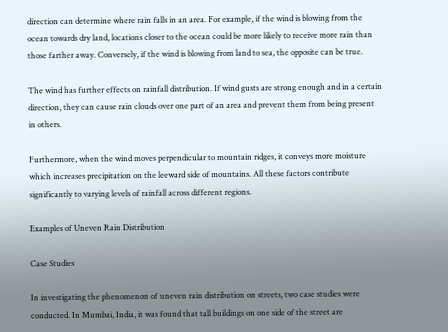direction can determine where rain falls in an area. For example, if the wind is blowing from the ocean towards dry land, locations closer to the ocean could be more likely to receive more rain than those farther away. Conversely, if the wind is blowing from land to sea, the opposite can be true.

The wind has further effects on rainfall distribution. If wind gusts are strong enough and in a certain direction, they can cause rain clouds over one part of an area and prevent them from being present in others.

Furthermore, when the wind moves perpendicular to mountain ridges, it conveys more moisture which increases precipitation on the leeward side of mountains. All these factors contribute significantly to varying levels of rainfall across different regions.

Examples of Uneven Rain Distribution

Case Studies

In investigating the phenomenon of uneven rain distribution on streets, two case studies were conducted. In Mumbai, India, it was found that tall buildings on one side of the street are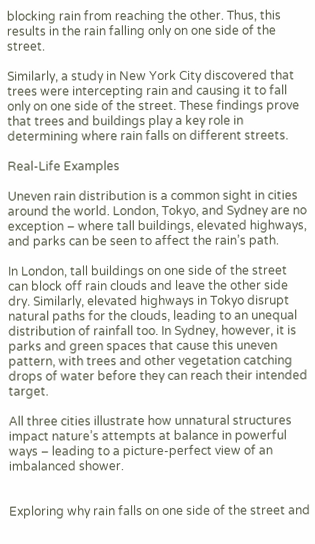blocking rain from reaching the other. Thus, this results in the rain falling only on one side of the street.

Similarly, a study in New York City discovered that trees were intercepting rain and causing it to fall only on one side of the street. These findings prove that trees and buildings play a key role in determining where rain falls on different streets.

Real-Life Examples

Uneven rain distribution is a common sight in cities around the world. London, Tokyo, and Sydney are no exception – where tall buildings, elevated highways, and parks can be seen to affect the rain’s path.

In London, tall buildings on one side of the street can block off rain clouds and leave the other side dry. Similarly, elevated highways in Tokyo disrupt natural paths for the clouds, leading to an unequal distribution of rainfall too. In Sydney, however, it is parks and green spaces that cause this uneven pattern, with trees and other vegetation catching drops of water before they can reach their intended target.

All three cities illustrate how unnatural structures impact nature’s attempts at balance in powerful ways – leading to a picture-perfect view of an imbalanced shower.


Exploring why rain falls on one side of the street and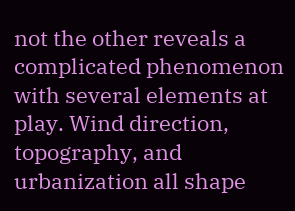not the other reveals a complicated phenomenon with several elements at play. Wind direction, topography, and urbanization all shape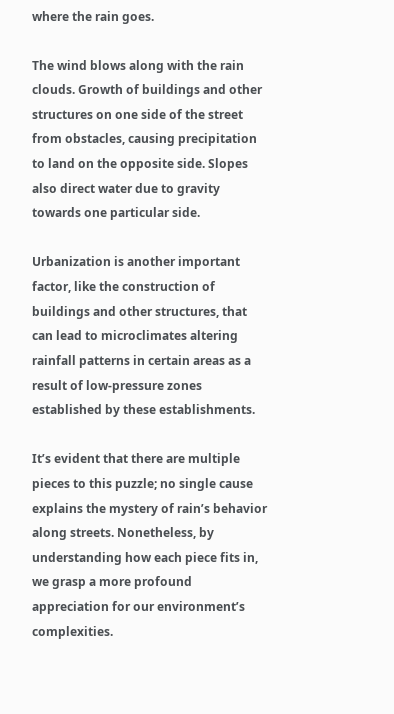where the rain goes.

The wind blows along with the rain clouds. Growth of buildings and other structures on one side of the street from obstacles, causing precipitation to land on the opposite side. Slopes also direct water due to gravity towards one particular side.

Urbanization is another important factor, like the construction of buildings and other structures, that can lead to microclimates altering rainfall patterns in certain areas as a result of low-pressure zones established by these establishments.

It’s evident that there are multiple pieces to this puzzle; no single cause explains the mystery of rain’s behavior along streets. Nonetheless, by understanding how each piece fits in, we grasp a more profound appreciation for our environment’s complexities.